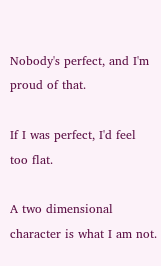Nobody's perfect, and I'm proud of that.

If I was perfect, I'd feel too flat.

A two dimensional character is what I am not.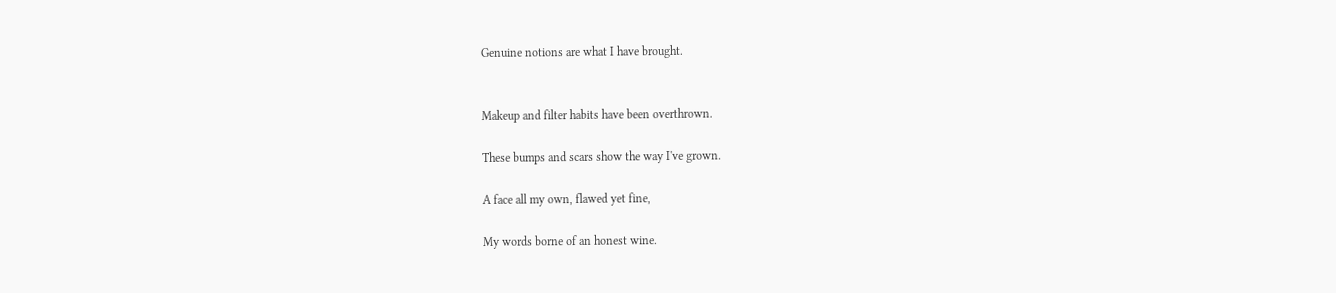Genuine notions are what I have brought.


Makeup and filter habits have been overthrown.

These bumps and scars show the way I've grown.

A face all my own, flawed yet fine,

My words borne of an honest wine.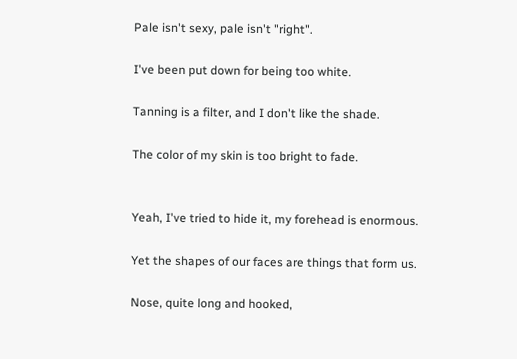Pale isn't sexy, pale isn't "right".

I've been put down for being too white.

Tanning is a filter, and I don't like the shade.

The color of my skin is too bright to fade.


Yeah, I've tried to hide it, my forehead is enormous.

Yet the shapes of our faces are things that form us.

Nose, quite long and hooked,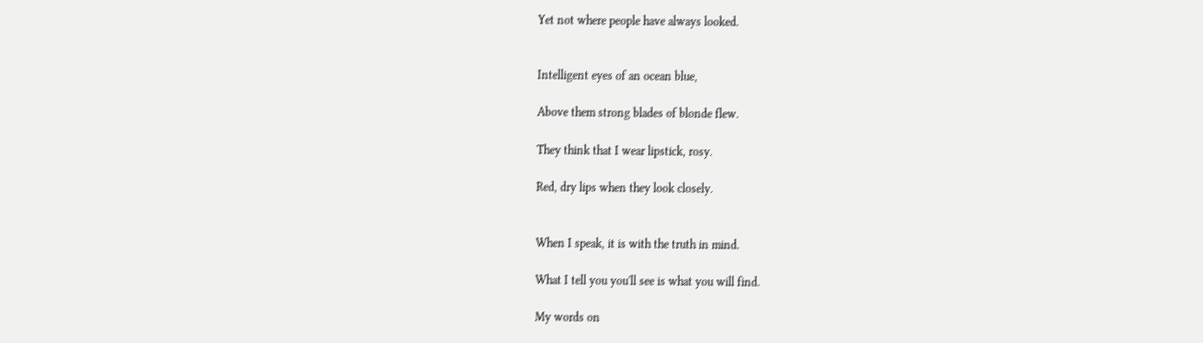Yet not where people have always looked.


Intelligent eyes of an ocean blue,

Above them strong blades of blonde flew.

They think that I wear lipstick, rosy.

Red, dry lips when they look closely.


When I speak, it is with the truth in mind.

What I tell you you'll see is what you will find.

My words on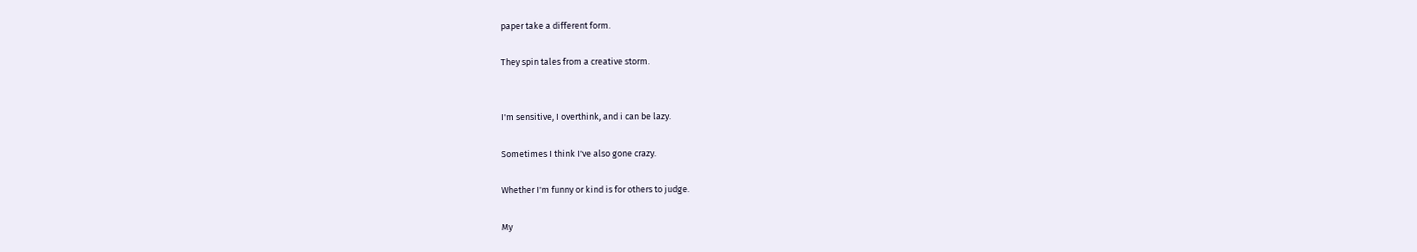paper take a different form.

They spin tales from a creative storm.


I'm sensitive, I overthink, and i can be lazy.

Sometimes I think I've also gone crazy.

Whether I'm funny or kind is for others to judge.

My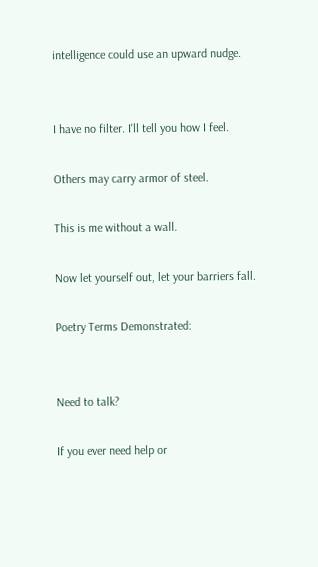intelligence could use an upward nudge.


I have no filter. I'll tell you how I feel.

Others may carry armor of steel.

This is me without a wall.

Now let yourself out, let your barriers fall.

Poetry Terms Demonstrated:


Need to talk?

If you ever need help or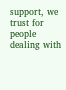support, we trust for people dealing with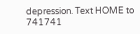depression. Text HOME to 741741